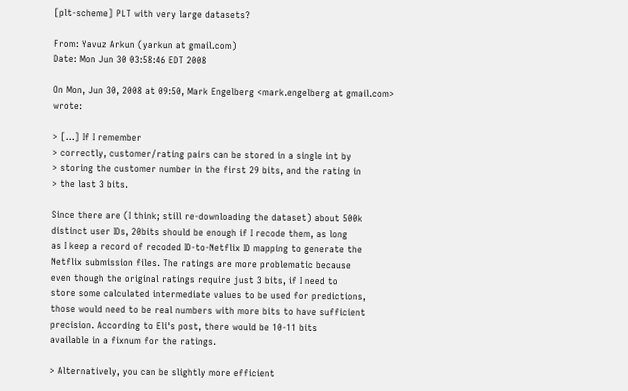[plt-scheme] PLT with very large datasets?

From: Yavuz Arkun (yarkun at gmail.com)
Date: Mon Jun 30 03:58:46 EDT 2008

On Mon, Jun 30, 2008 at 09:50, Mark Engelberg <mark.engelberg at gmail.com> wrote:

> [...] If I remember
> correctly, customer/rating pairs can be stored in a single int by
> storing the customer number in the first 29 bits, and the rating in
> the last 3 bits.

Since there are (I think; still re-downloading the dataset) about 500k
distinct user IDs, 20bits should be enough if I recode them, as long
as I keep a record of recoded ID-to-Netflix ID mapping to generate the
Netflix submission files. The ratings are more problematic because
even though the original ratings require just 3 bits, if I need to
store some calculated intermediate values to be used for predictions,
those would need to be real numbers with more bits to have sufficient
precision. According to Eli's post, there would be 10-11 bits
available in a fixnum for the ratings.

> Alternatively, you can be slightly more efficient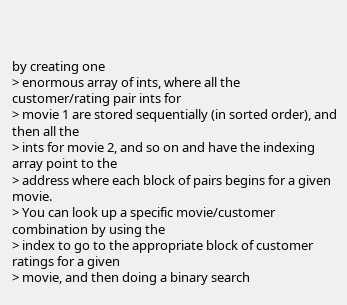by creating one
> enormous array of ints, where all the customer/rating pair ints for
> movie 1 are stored sequentially (in sorted order), and then all the
> ints for movie 2, and so on and have the indexing array point to the
> address where each block of pairs begins for a given movie.
> You can look up a specific movie/customer combination by using the
> index to go to the appropriate block of customer ratings for a given
> movie, and then doing a binary search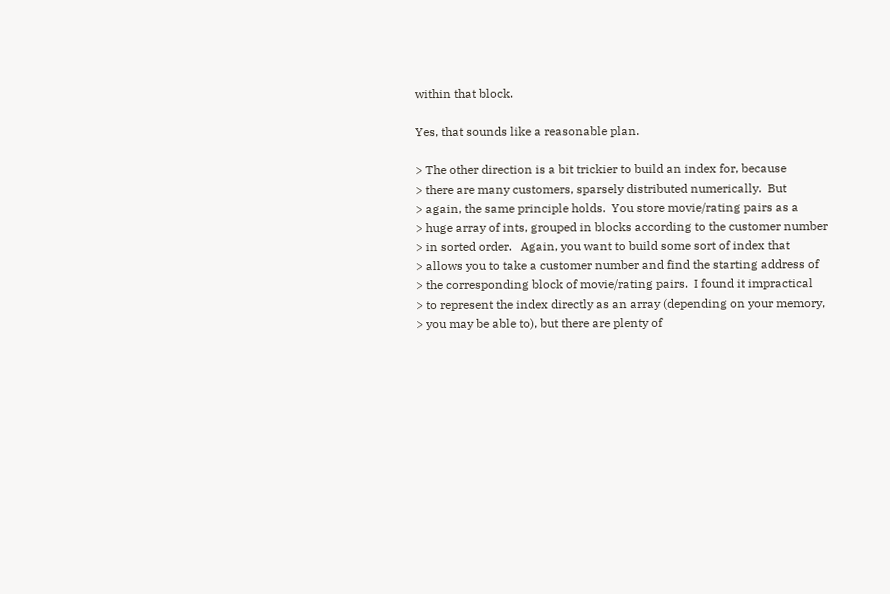within that block.

Yes, that sounds like a reasonable plan.

> The other direction is a bit trickier to build an index for, because
> there are many customers, sparsely distributed numerically.  But
> again, the same principle holds.  You store movie/rating pairs as a
> huge array of ints, grouped in blocks according to the customer number
> in sorted order.   Again, you want to build some sort of index that
> allows you to take a customer number and find the starting address of
> the corresponding block of movie/rating pairs.  I found it impractical
> to represent the index directly as an array (depending on your memory,
> you may be able to), but there are plenty of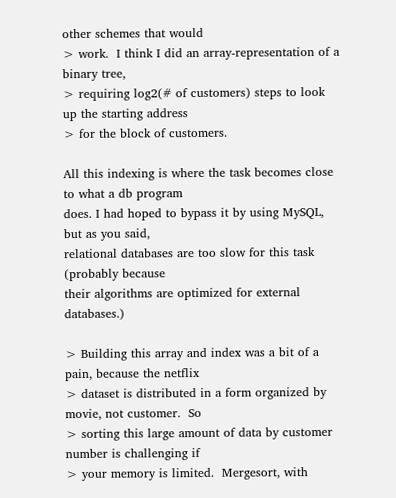other schemes that would
> work.  I think I did an array-representation of a binary tree,
> requiring log2(# of customers) steps to look up the starting address
> for the block of customers.

All this indexing is where the task becomes close to what a db program
does. I had hoped to bypass it by using MySQL, but as you said,
relational databases are too slow for this task (probably because
their algorithms are optimized for external databases.)

> Building this array and index was a bit of a pain, because the netflix
> dataset is distributed in a form organized by movie, not customer.  So
> sorting this large amount of data by customer number is challenging if
> your memory is limited.  Mergesort, with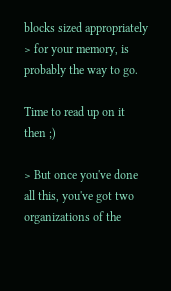blocks sized appropriately
> for your memory, is probably the way to go.

Time to read up on it then ;)

> But once you've done all this, you've got two organizations of the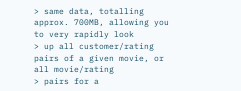> same data, totalling approx. 700MB, allowing you to very rapidly look
> up all customer/rating pairs of a given movie, or all movie/rating
> pairs for a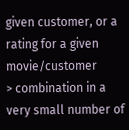given customer, or a rating for a given movie/customer
> combination in a very small number of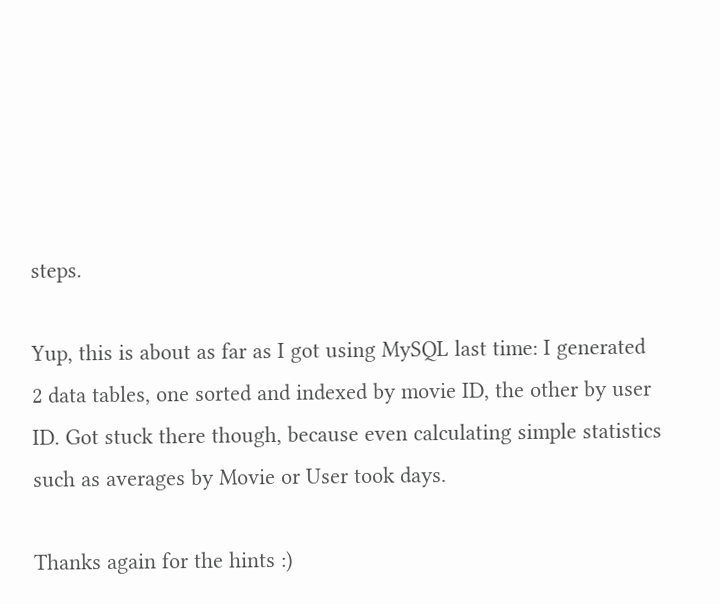steps.

Yup, this is about as far as I got using MySQL last time: I generated
2 data tables, one sorted and indexed by movie ID, the other by user
ID. Got stuck there though, because even calculating simple statistics
such as averages by Movie or User took days.

Thanks again for the hints :)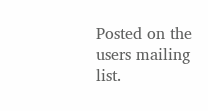Posted on the users mailing list.